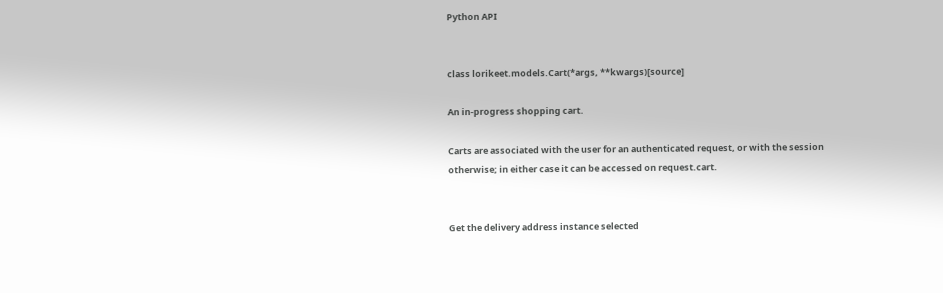Python API


class lorikeet.models.Cart(*args, **kwargs)[source]

An in-progress shopping cart.

Carts are associated with the user for an authenticated request, or with the session otherwise; in either case it can be accessed on request.cart.


Get the delivery address instance selected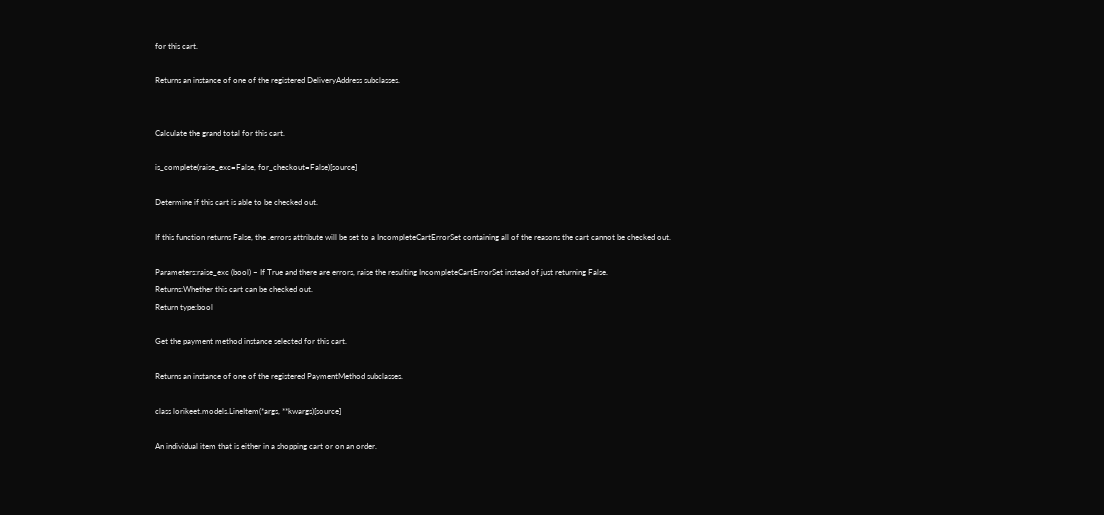for this cart.

Returns an instance of one of the registered DeliveryAddress subclasses.


Calculate the grand total for this cart.

is_complete(raise_exc=False, for_checkout=False)[source]

Determine if this cart is able to be checked out.

If this function returns False, the .errors attribute will be set to a IncompleteCartErrorSet containing all of the reasons the cart cannot be checked out.

Parameters:raise_exc (bool) – If True and there are errors, raise the resulting IncompleteCartErrorSet instead of just returning False.
Returns:Whether this cart can be checked out.
Return type:bool

Get the payment method instance selected for this cart.

Returns an instance of one of the registered PaymentMethod subclasses.

class lorikeet.models.LineItem(*args, **kwargs)[source]

An individual item that is either in a shopping cart or on an order.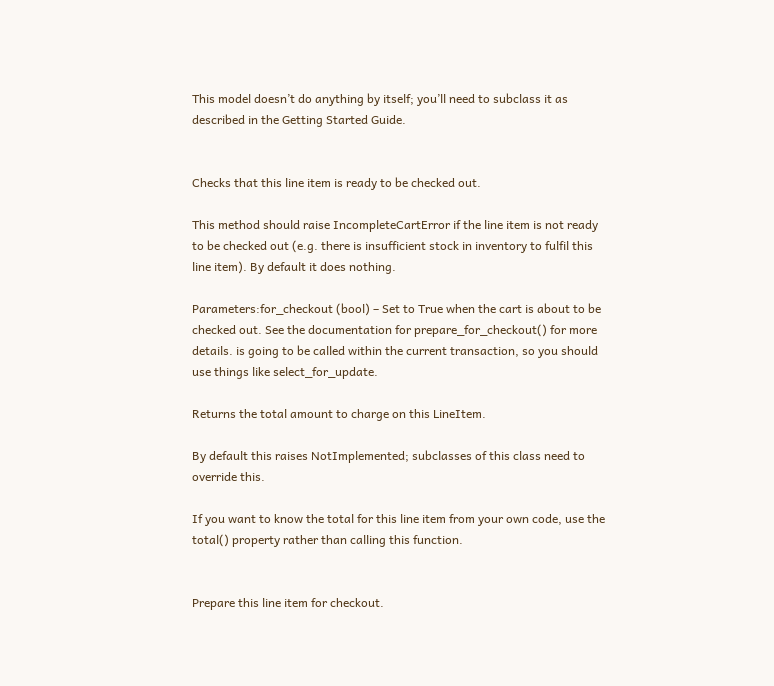This model doesn’t do anything by itself; you’ll need to subclass it as described in the Getting Started Guide.


Checks that this line item is ready to be checked out.

This method should raise IncompleteCartError if the line item is not ready to be checked out (e.g. there is insufficient stock in inventory to fulfil this line item). By default it does nothing.

Parameters:for_checkout (bool) – Set to True when the cart is about to be checked out. See the documentation for prepare_for_checkout() for more details. is going to be called within the current transaction, so you should use things like select_for_update.

Returns the total amount to charge on this LineItem.

By default this raises NotImplemented; subclasses of this class need to override this.

If you want to know the total for this line item from your own code, use the total() property rather than calling this function.


Prepare this line item for checkout.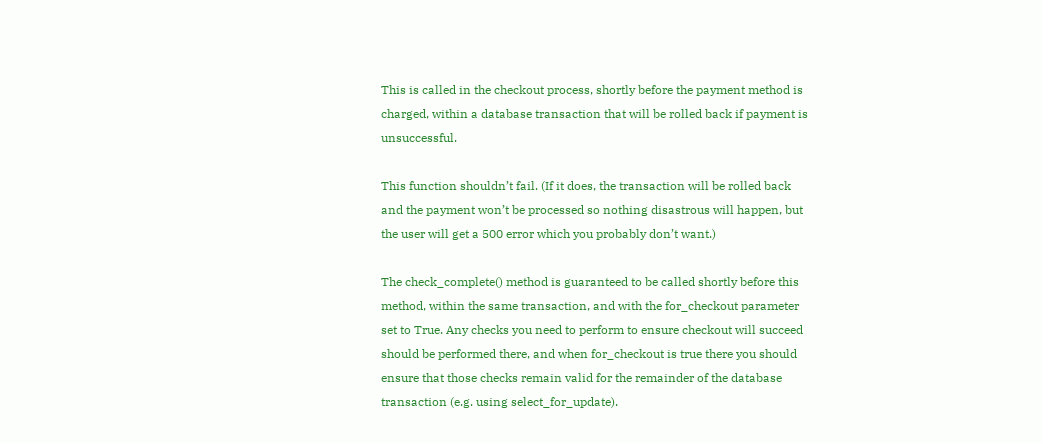This is called in the checkout process, shortly before the payment method is charged, within a database transaction that will be rolled back if payment is unsuccessful.

This function shouldn’t fail. (If it does, the transaction will be rolled back and the payment won’t be processed so nothing disastrous will happen, but the user will get a 500 error which you probably don’t want.)

The check_complete() method is guaranteed to be called shortly before this method, within the same transaction, and with the for_checkout parameter set to True. Any checks you need to perform to ensure checkout will succeed should be performed there, and when for_checkout is true there you should ensure that those checks remain valid for the remainder of the database transaction (e.g. using select_for_update).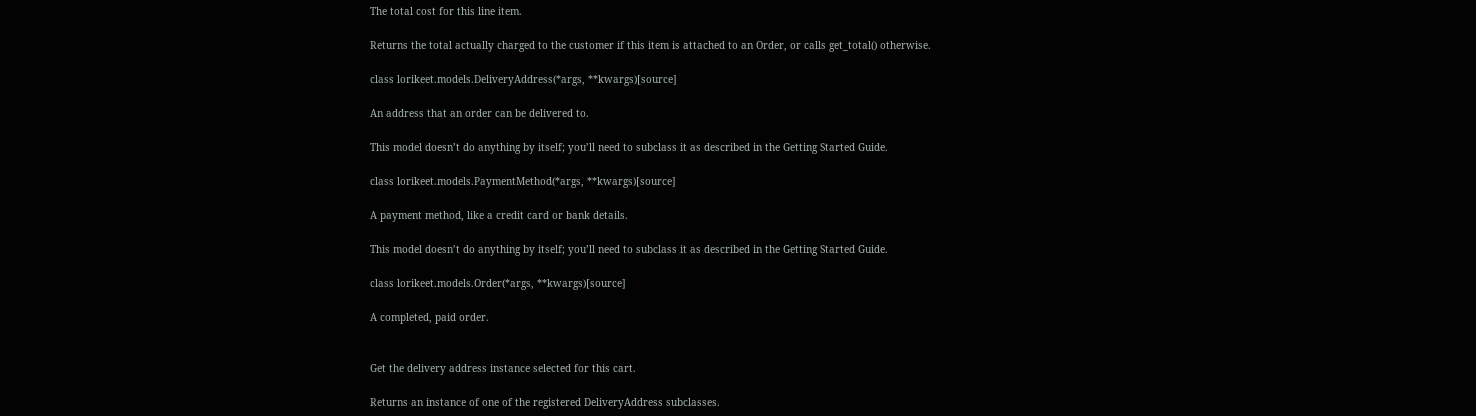The total cost for this line item.

Returns the total actually charged to the customer if this item is attached to an Order, or calls get_total() otherwise.

class lorikeet.models.DeliveryAddress(*args, **kwargs)[source]

An address that an order can be delivered to.

This model doesn’t do anything by itself; you’ll need to subclass it as described in the Getting Started Guide.

class lorikeet.models.PaymentMethod(*args, **kwargs)[source]

A payment method, like a credit card or bank details.

This model doesn’t do anything by itself; you’ll need to subclass it as described in the Getting Started Guide.

class lorikeet.models.Order(*args, **kwargs)[source]

A completed, paid order.


Get the delivery address instance selected for this cart.

Returns an instance of one of the registered DeliveryAddress subclasses.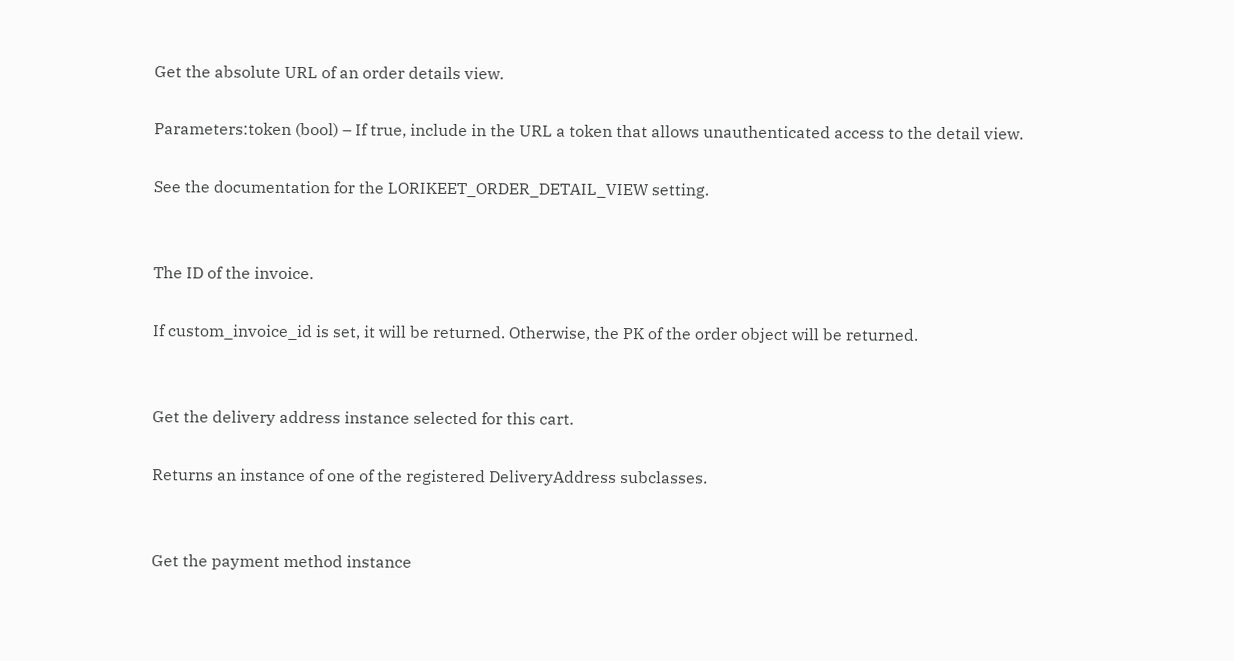Get the absolute URL of an order details view.

Parameters:token (bool) – If true, include in the URL a token that allows unauthenticated access to the detail view.

See the documentation for the LORIKEET_ORDER_DETAIL_VIEW setting.


The ID of the invoice.

If custom_invoice_id is set, it will be returned. Otherwise, the PK of the order object will be returned.


Get the delivery address instance selected for this cart.

Returns an instance of one of the registered DeliveryAddress subclasses.


Get the payment method instance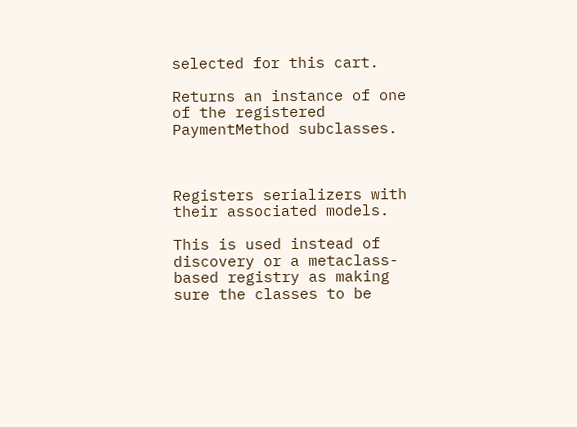selected for this cart.

Returns an instance of one of the registered PaymentMethod subclasses.



Registers serializers with their associated models.

This is used instead of discovery or a metaclass-based registry as making sure the classes to be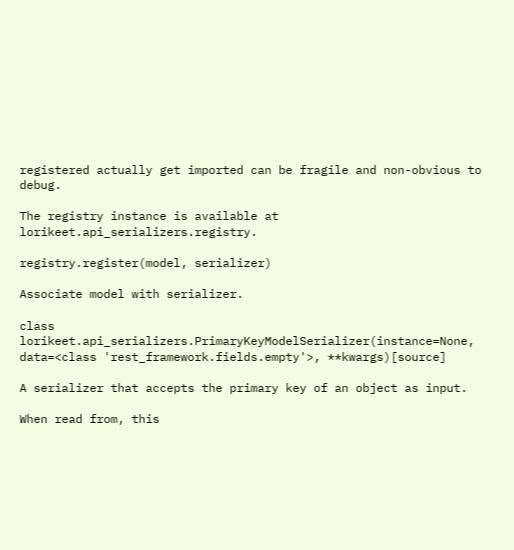registered actually get imported can be fragile and non-obvious to debug.

The registry instance is available at lorikeet.api_serializers.registry.

registry.register(model, serializer)

Associate model with serializer.

class lorikeet.api_serializers.PrimaryKeyModelSerializer(instance=None, data=<class 'rest_framework.fields.empty'>, **kwargs)[source]

A serializer that accepts the primary key of an object as input.

When read from, this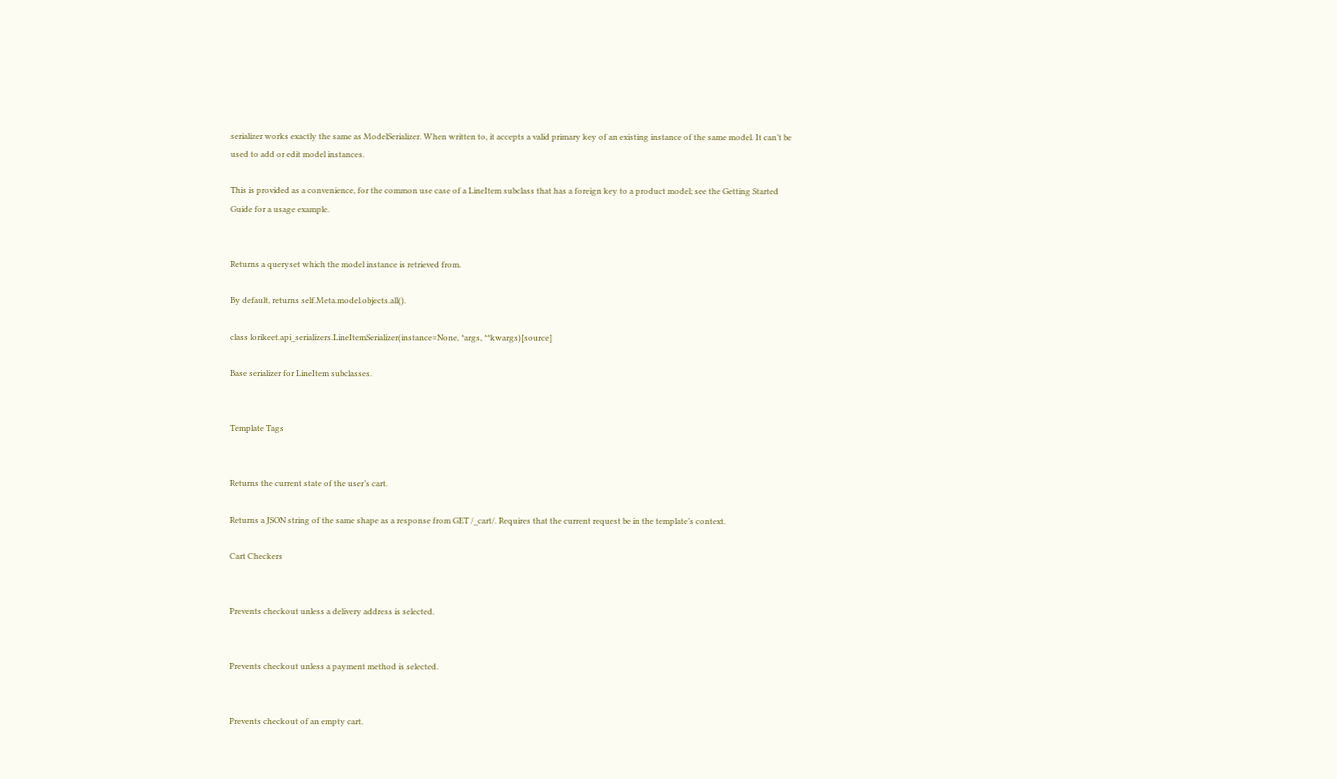serializer works exactly the same as ModelSerializer. When written to, it accepts a valid primary key of an existing instance of the same model. It can’t be used to add or edit model instances.

This is provided as a convenience, for the common use case of a LineItem subclass that has a foreign key to a product model; see the Getting Started Guide for a usage example.


Returns a queryset which the model instance is retrieved from.

By default, returns self.Meta.model.objects.all().

class lorikeet.api_serializers.LineItemSerializer(instance=None, *args, **kwargs)[source]

Base serializer for LineItem subclasses.


Template Tags


Returns the current state of the user’s cart.

Returns a JSON string of the same shape as a response from GET /_cart/. Requires that the current request be in the template’s context.

Cart Checkers


Prevents checkout unless a delivery address is selected.


Prevents checkout unless a payment method is selected.


Prevents checkout of an empty cart.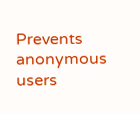Prevents anonymous users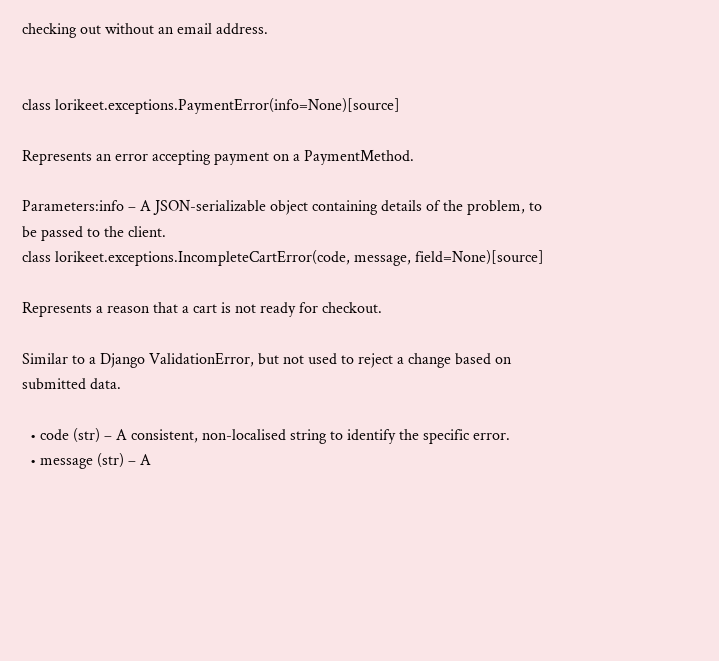checking out without an email address.


class lorikeet.exceptions.PaymentError(info=None)[source]

Represents an error accepting payment on a PaymentMethod.

Parameters:info – A JSON-serializable object containing details of the problem, to be passed to the client.
class lorikeet.exceptions.IncompleteCartError(code, message, field=None)[source]

Represents a reason that a cart is not ready for checkout.

Similar to a Django ValidationError, but not used to reject a change based on submitted data.

  • code (str) – A consistent, non-localised string to identify the specific error.
  • message (str) – A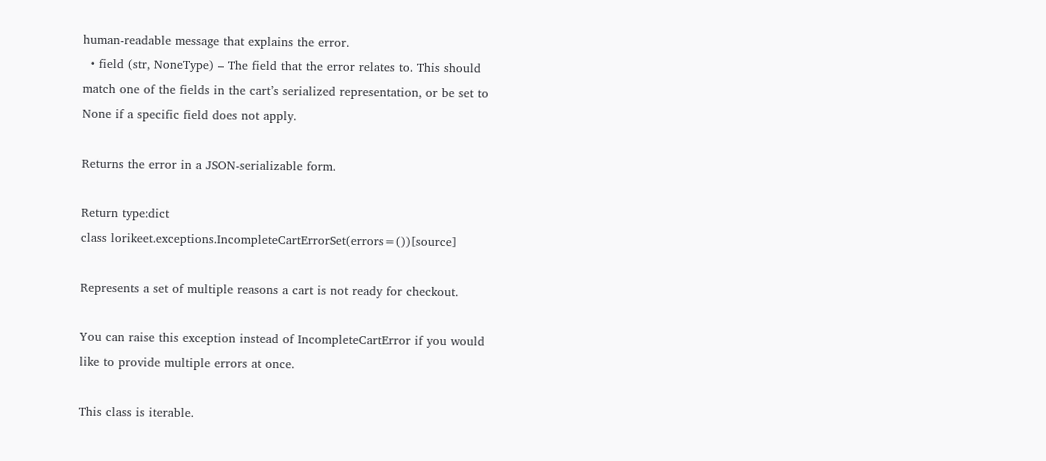human-readable message that explains the error.
  • field (str, NoneType) – The field that the error relates to. This should match one of the fields in the cart’s serialized representation, or be set to None if a specific field does not apply.

Returns the error in a JSON-serializable form.

Return type:dict
class lorikeet.exceptions.IncompleteCartErrorSet(errors=())[source]

Represents a set of multiple reasons a cart is not ready for checkout.

You can raise this exception instead of IncompleteCartError if you would like to provide multiple errors at once.

This class is iterable.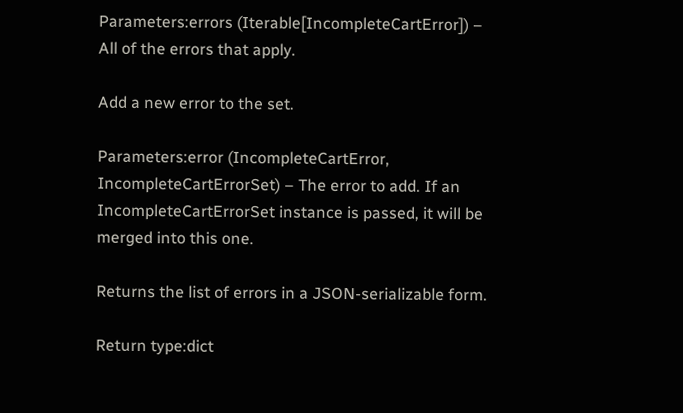Parameters:errors (Iterable[IncompleteCartError]) – All of the errors that apply.

Add a new error to the set.

Parameters:error (IncompleteCartError, IncompleteCartErrorSet) – The error to add. If an IncompleteCartErrorSet instance is passed, it will be merged into this one.

Returns the list of errors in a JSON-serializable form.

Return type:dict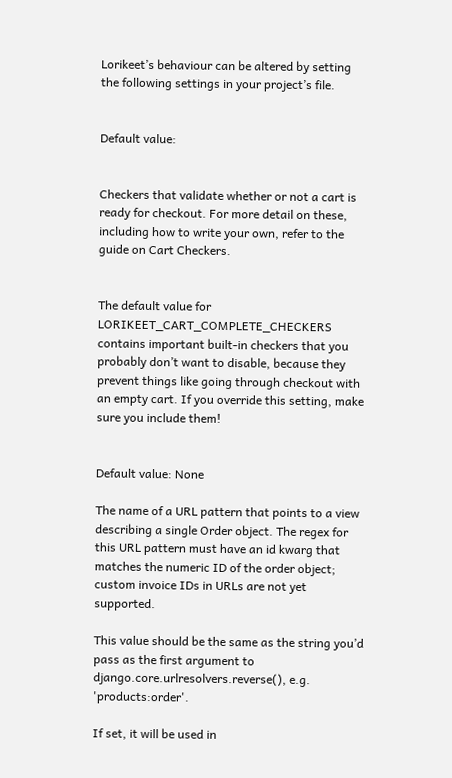Lorikeet’s behaviour can be altered by setting the following settings in your project’s file.


Default value:


Checkers that validate whether or not a cart is ready for checkout. For more detail on these, including how to write your own, refer to the guide on Cart Checkers.


The default value for LORIKEET_CART_COMPLETE_CHECKERS contains important built-in checkers that you probably don’t want to disable, because they prevent things like going through checkout with an empty cart. If you override this setting, make sure you include them!


Default value: None

The name of a URL pattern that points to a view describing a single Order object. The regex for this URL pattern must have an id kwarg that matches the numeric ID of the order object; custom invoice IDs in URLs are not yet supported.

This value should be the same as the string you’d pass as the first argument to django.core.urlresolvers.reverse(), e.g. 'products:order'.

If set, it will be used in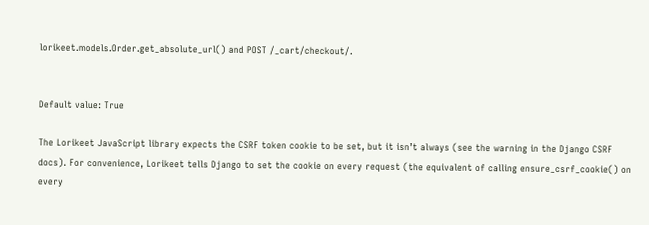lorikeet.models.Order.get_absolute_url() and POST /_cart/checkout/.


Default value: True

The Lorikeet JavaScript library expects the CSRF token cookie to be set, but it isn’t always (see the warning in the Django CSRF docs). For convenience, Lorikeet tells Django to set the cookie on every request (the equivalent of calling ensure_csrf_cookie() on every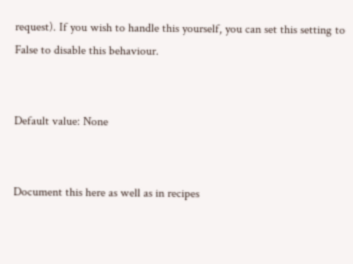request). If you wish to handle this yourself, you can set this setting to False to disable this behaviour.


Default value: None


Document this here as well as in recipes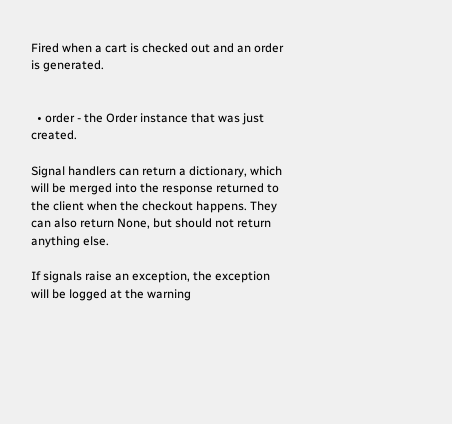Fired when a cart is checked out and an order is generated.


  • order - the Order instance that was just created.

Signal handlers can return a dictionary, which will be merged into the response returned to the client when the checkout happens. They can also return None, but should not return anything else.

If signals raise an exception, the exception will be logged at the warning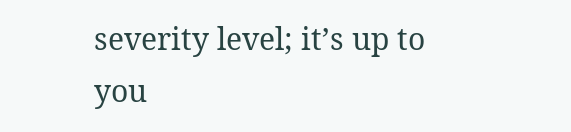severity level; it’s up to you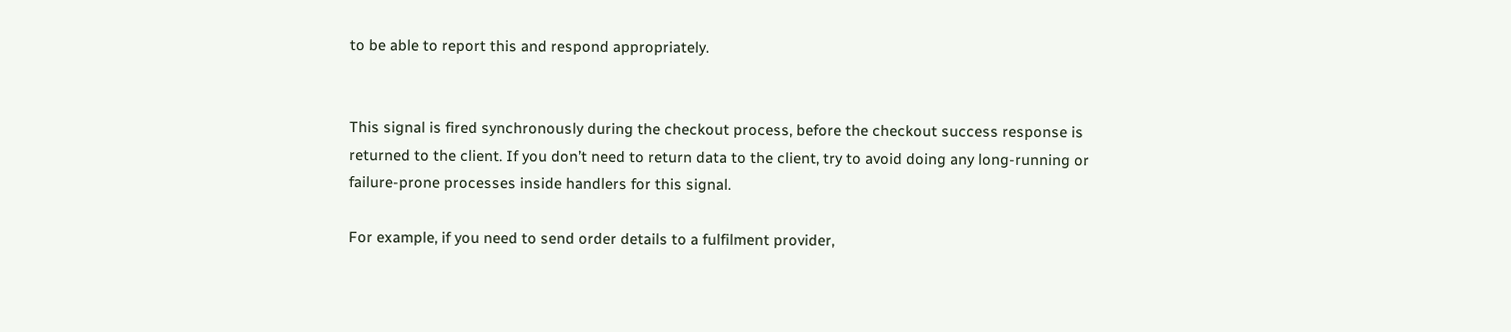to be able to report this and respond appropriately.


This signal is fired synchronously during the checkout process, before the checkout success response is returned to the client. If you don’t need to return data to the client, try to avoid doing any long-running or failure-prone processes inside handlers for this signal.

For example, if you need to send order details to a fulfilment provider,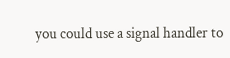you could use a signal handler to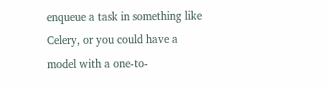enqueue a task in something like Celery, or you could have a model with a one-to-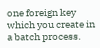one foreign key which you create in a batch process.